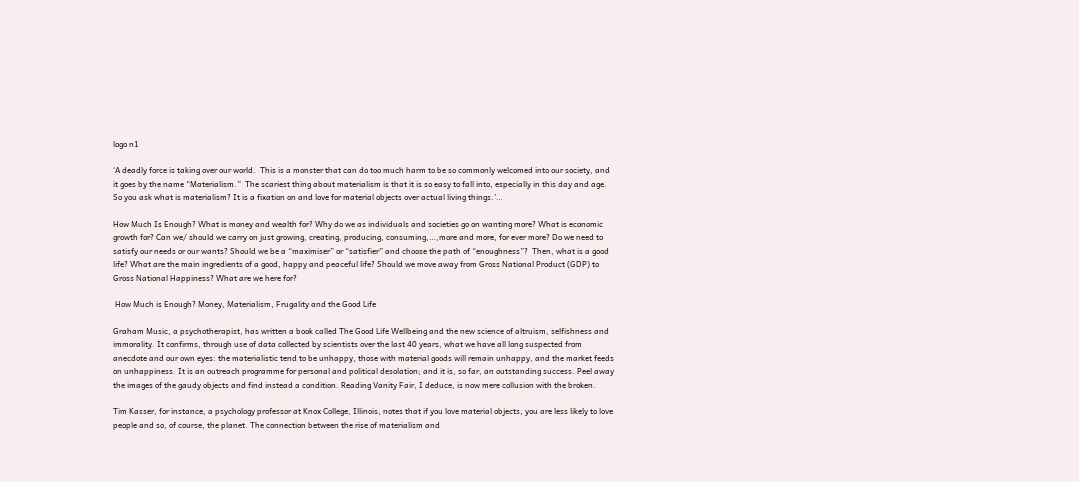logo n1

‘A deadly force is taking over our world.  This is a monster that can do too much harm to be so commonly welcomed into our society, and it goes by the name “Materialism.”  The scariest thing about materialism is that it is so easy to fall into, especially in this day and age. So you ask what is materialism? It is a fixation on and love for material objects over actual living things.’…

How Much Is Enough? What is money and wealth for? Why do we as individuals and societies go on wanting more? What is economic growth for? Can we/ should we carry on just growing, creating, producing, consuming,…,more and more, for ever more? Do we need to satisfy our needs or our wants? Should we be a “maximiser” or “satisfier” and choose the path of “enoughness”?  Then, what is a good life? What are the main ingredients of a good, happy and peaceful life? Should we move away from Gross National Product (GDP) to Gross National Happiness? What are we here for?

 How Much is Enough? Money, Materialism, Frugality and the Good Life

Graham Music, a psychotherapist, has written a book called The Good Life Wellbeing and the new science of altruism, selfishness and immorality. It confirms, through use of data collected by scientists over the last 40 years, what we have all long suspected from anecdote and our own eyes: the materialistic tend to be unhappy, those with material goods will remain unhappy, and the market feeds on unhappiness. It is an outreach programme for personal and political desolation; and it is, so far, an outstanding success. Peel away the images of the gaudy objects and find instead a condition. Reading Vanity Fair, I deduce, is now mere collusion with the broken.

Tim Kasser, for instance, a psychology professor at Knox College, Illinois, notes that if you love material objects, you are less likely to love people and so, of course, the planet. The connection between the rise of materialism and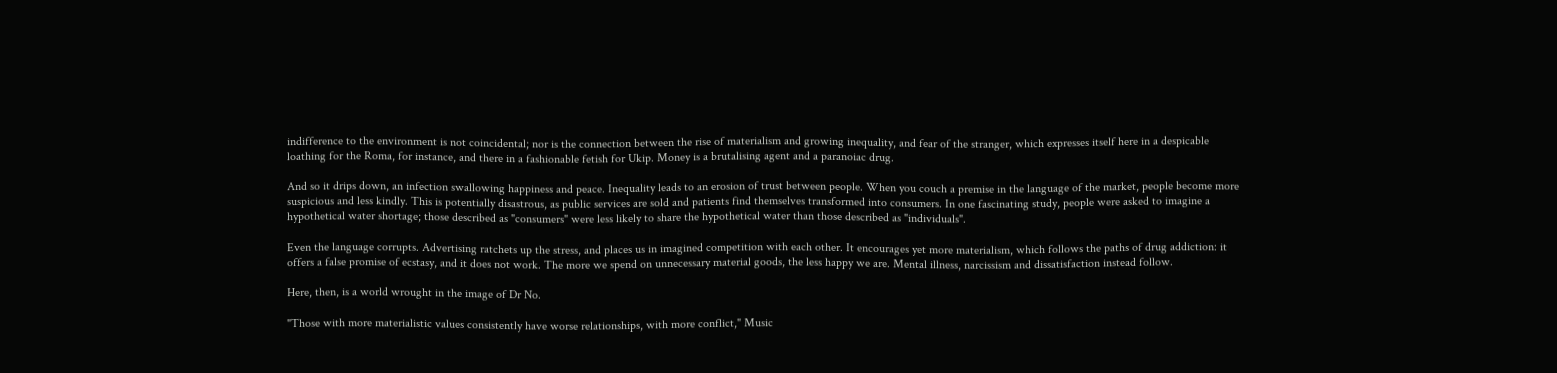indifference to the environment is not coincidental; nor is the connection between the rise of materialism and growing inequality, and fear of the stranger, which expresses itself here in a despicable loathing for the Roma, for instance, and there in a fashionable fetish for Ukip. Money is a brutalising agent and a paranoiac drug.

And so it drips down, an infection swallowing happiness and peace. Inequality leads to an erosion of trust between people. When you couch a premise in the language of the market, people become more suspicious and less kindly. This is potentially disastrous, as public services are sold and patients find themselves transformed into consumers. In one fascinating study, people were asked to imagine a hypothetical water shortage; those described as "consumers" were less likely to share the hypothetical water than those described as "individuals".

Even the language corrupts. Advertising ratchets up the stress, and places us in imagined competition with each other. It encourages yet more materialism, which follows the paths of drug addiction: it offers a false promise of ecstasy, and it does not work. The more we spend on unnecessary material goods, the less happy we are. Mental illness, narcissism and dissatisfaction instead follow.

Here, then, is a world wrought in the image of Dr No.

"Those with more materialistic values consistently have worse relationships, with more conflict," Music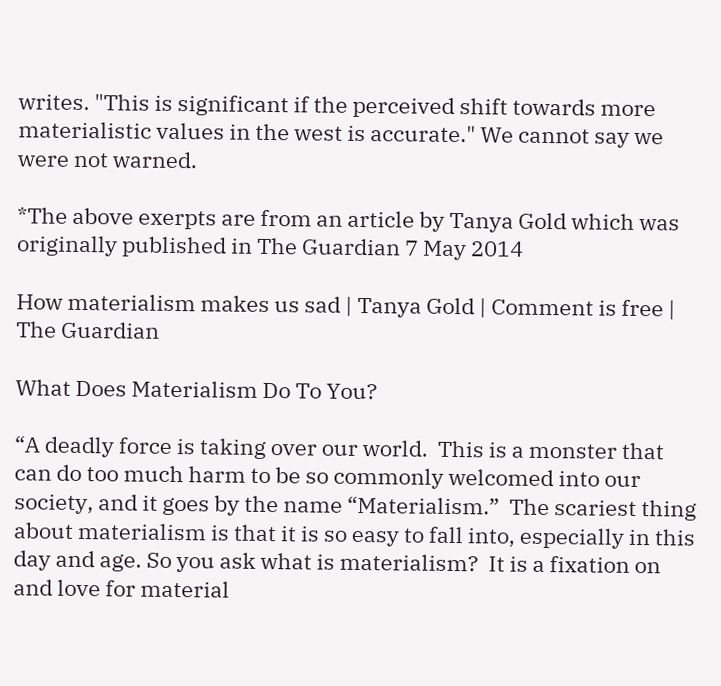writes. "This is significant if the perceived shift towards more materialistic values in the west is accurate." We cannot say we were not warned.

*The above exerpts are from an article by Tanya Gold which was originally published in The Guardian 7 May 2014

How materialism makes us sad | Tanya Gold | Comment is free | The Guardian

What Does Materialism Do To You?

“A deadly force is taking over our world.  This is a monster that can do too much harm to be so commonly welcomed into our society, and it goes by the name “Materialism.”  The scariest thing about materialism is that it is so easy to fall into, especially in this day and age. So you ask what is materialism?  It is a fixation on and love for material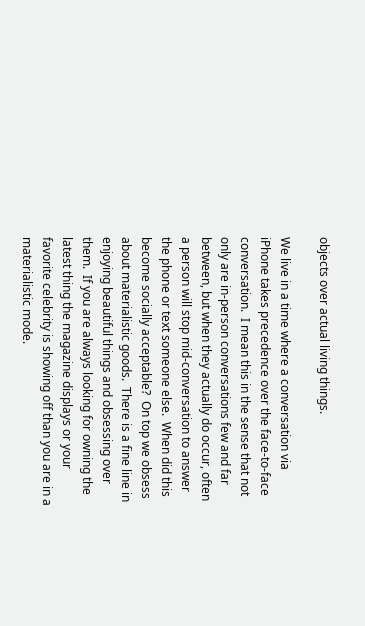objects over actual living things.

We live in a time where a conversation via iPhone takes precedence over the face-to-face conversation.  I mean this in the sense that not only are in-person conversations few and far between, but when they actually do occur, often a person will stop mid-conversation to answer the phone or text someone else.  When did this become socially acceptable?  On top we obsess about materialistic goods.  There is a fine line in enjoying beautiful things and obsessing over them.  If you are always looking for owning the latest thing the magazine displays or your favorite celebrity is showing off than you are in a materialistic mode.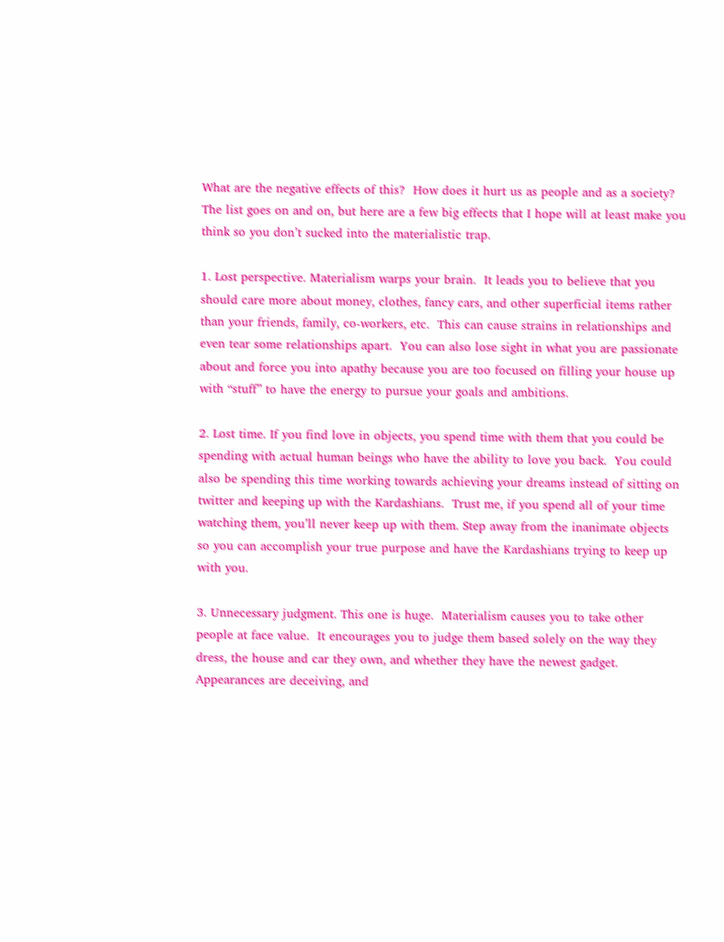What are the negative effects of this?  How does it hurt us as people and as a society?  The list goes on and on, but here are a few big effects that I hope will at least make you think so you don’t sucked into the materialistic trap.

1. Lost perspective. Materialism warps your brain.  It leads you to believe that you should care more about money, clothes, fancy cars, and other superficial items rather than your friends, family, co-workers, etc.  This can cause strains in relationships and even tear some relationships apart.  You can also lose sight in what you are passionate about and force you into apathy because you are too focused on filling your house up with “stuff” to have the energy to pursue your goals and ambitions.

2. Lost time. If you find love in objects, you spend time with them that you could be spending with actual human beings who have the ability to love you back.  You could also be spending this time working towards achieving your dreams instead of sitting on twitter and keeping up with the Kardashians.  Trust me, if you spend all of your time watching them, you’ll never keep up with them. Step away from the inanimate objects so you can accomplish your true purpose and have the Kardashians trying to keep up with you.

3. Unnecessary judgment. This one is huge.  Materialism causes you to take other people at face value.  It encourages you to judge them based solely on the way they dress, the house and car they own, and whether they have the newest gadget. Appearances are deceiving, and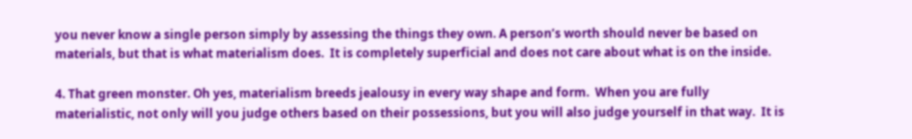you never know a single person simply by assessing the things they own. A person’s worth should never be based on materials, but that is what materialism does.  It is completely superficial and does not care about what is on the inside.

4. That green monster. Oh yes, materialism breeds jealousy in every way shape and form.  When you are fully materialistic, not only will you judge others based on their possessions, but you will also judge yourself in that way.  It is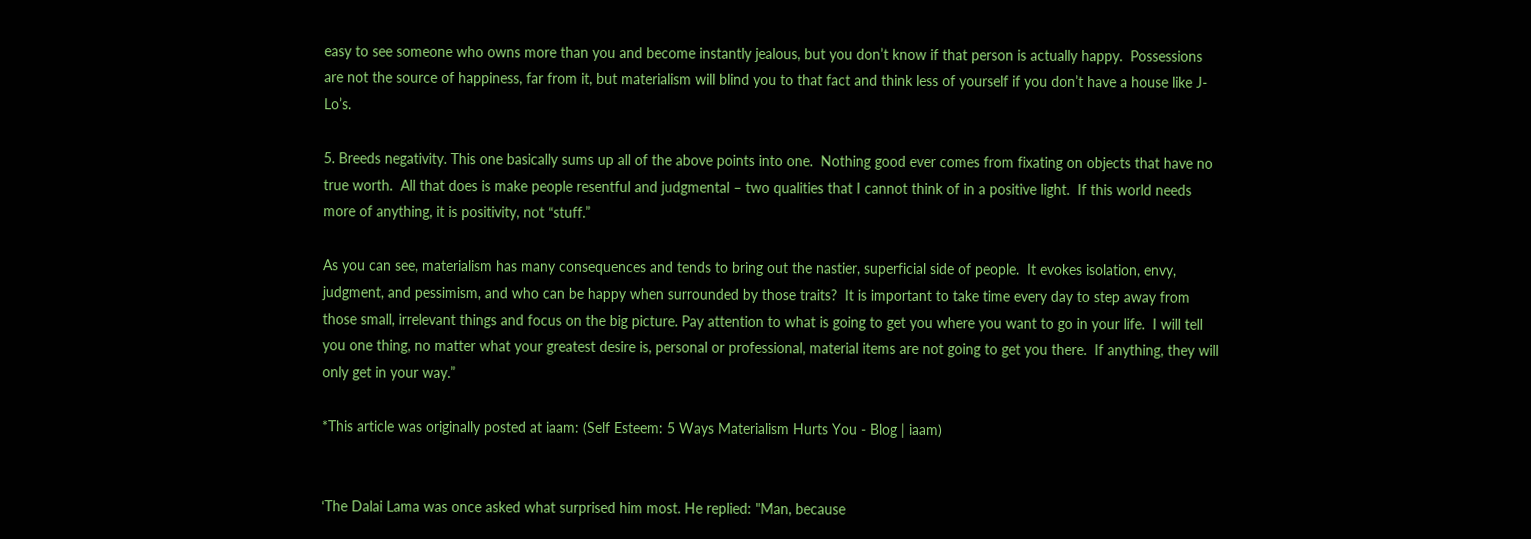easy to see someone who owns more than you and become instantly jealous, but you don’t know if that person is actually happy.  Possessions are not the source of happiness, far from it, but materialism will blind you to that fact and think less of yourself if you don’t have a house like J-Lo’s.

5. Breeds negativity. This one basically sums up all of the above points into one.  Nothing good ever comes from fixating on objects that have no true worth.  All that does is make people resentful and judgmental – two qualities that I cannot think of in a positive light.  If this world needs more of anything, it is positivity, not “stuff.”

As you can see, materialism has many consequences and tends to bring out the nastier, superficial side of people.  It evokes isolation, envy, judgment, and pessimism, and who can be happy when surrounded by those traits?  It is important to take time every day to step away from those small, irrelevant things and focus on the big picture. Pay attention to what is going to get you where you want to go in your life.  I will tell you one thing, no matter what your greatest desire is, personal or professional, material items are not going to get you there.  If anything, they will only get in your way.”

*This article was originally posted at iaam: (Self Esteem: 5 Ways Materialism Hurts You - Blog | iaam)


‘The Dalai Lama was once asked what surprised him most. He replied: "Man, because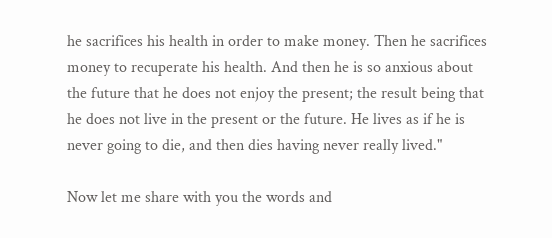he sacrifices his health in order to make money. Then he sacrifices money to recuperate his health. And then he is so anxious about the future that he does not enjoy the present; the result being that he does not live in the present or the future. He lives as if he is never going to die, and then dies having never really lived."

Now let me share with you the words and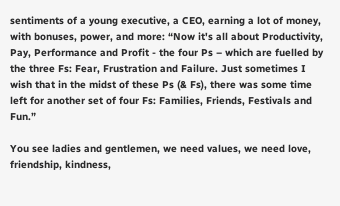sentiments of a young executive, a CEO, earning a lot of money, with bonuses, power, and more: “Now it's all about Productivity, Pay, Performance and Profit - the four Ps – which are fuelled by the three Fs: Fear, Frustration and Failure. Just sometimes I wish that in the midst of these Ps (& Fs), there was some time left for another set of four Fs: Families, Friends, Festivals and Fun.”

You see ladies and gentlemen, we need values, we need love, friendship, kindness,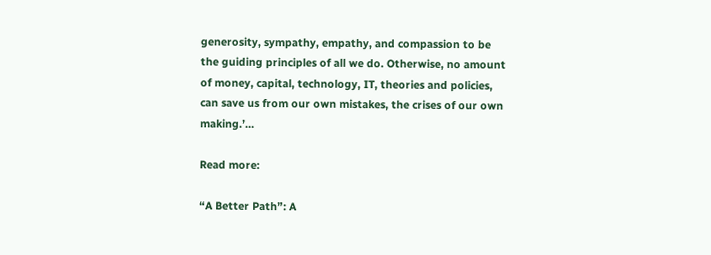generosity, sympathy, empathy, and compassion to be the guiding principles of all we do. Otherwise, no amount of money, capital, technology, IT, theories and policies, can save us from our own mistakes, the crises of our own making.’…

Read more:

“A Better Path”: A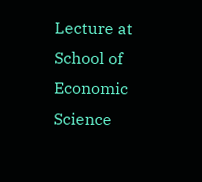Lecture at School of Economic Science